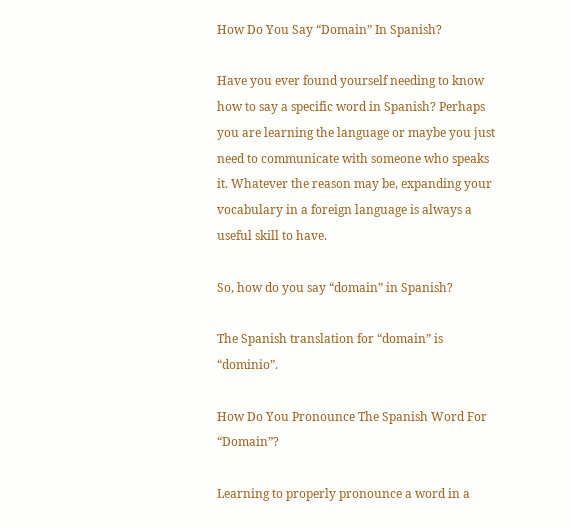How Do You Say “Domain” In Spanish?

Have you ever found yourself needing to know how to say a specific word in Spanish? Perhaps you are learning the language or maybe you just need to communicate with someone who speaks it. Whatever the reason may be, expanding your vocabulary in a foreign language is always a useful skill to have.

So, how do you say “domain” in Spanish?

The Spanish translation for “domain” is “dominio”.

How Do You Pronounce The Spanish Word For “Domain”?

Learning to properly pronounce a word in a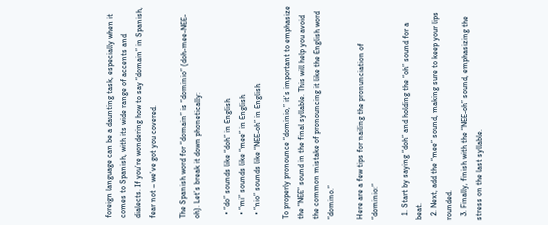foreign language can be a daunting task, especially when it comes to Spanish, with its wide range of accents and dialects. If you’re wondering how to say “domain” in Spanish, fear not – we’ve got you covered.

The Spanish word for “domain” is “dominio” (doh-mee-NEE-oh). Let’s break it down phonetically:

  • “do” sounds like “doh” in English
  • “mi” sounds like “mee” in English
  • “nio” sounds like “NEE-oh” in English

To properly pronounce “dominio,” it’s important to emphasize the “NEE” sound in the final syllable. This will help you avoid the common mistake of pronouncing it like the English word “domino.”

Here are a few tips for nailing the pronunciation of “dominio:”

  1. Start by saying “doh” and holding the “oh” sound for a beat.
  2. Next, add the “mee” sound, making sure to keep your lips rounded.
  3. Finally, finish with the “NEE-oh” sound, emphasizing the stress on the last syllable.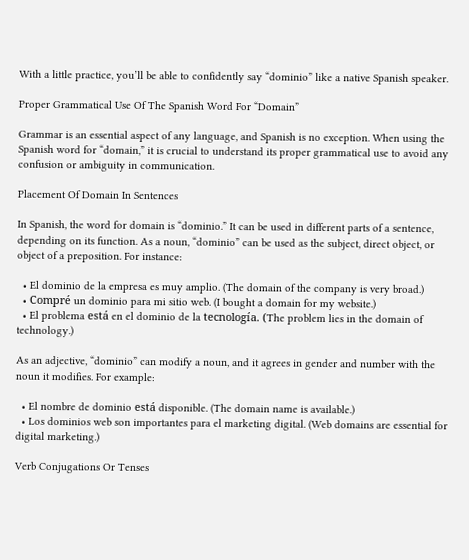With a little practice, you’ll be able to confidently say “dominio” like a native Spanish speaker.

Proper Grammatical Use Of The Spanish Word For “Domain”

Grammar is an essential aspect of any language, and Spanish is no exception. When using the Spanish word for “domain,” it is crucial to understand its proper grammatical use to avoid any confusion or ambiguity in communication.

Placement Of Domain In Sentences

In Spanish, the word for domain is “dominio.” It can be used in different parts of a sentence, depending on its function. As a noun, “dominio” can be used as the subject, direct object, or object of a preposition. For instance:

  • El dominio de la empresa es muy amplio. (The domain of the company is very broad.)
  • Compré un dominio para mi sitio web. (I bought a domain for my website.)
  • El problema está en el dominio de la tecnología. (The problem lies in the domain of technology.)

As an adjective, “dominio” can modify a noun, and it agrees in gender and number with the noun it modifies. For example:

  • El nombre de dominio está disponible. (The domain name is available.)
  • Los dominios web son importantes para el marketing digital. (Web domains are essential for digital marketing.)

Verb Conjugations Or Tenses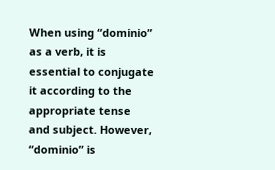When using “dominio” as a verb, it is essential to conjugate it according to the appropriate tense and subject. However, “dominio” is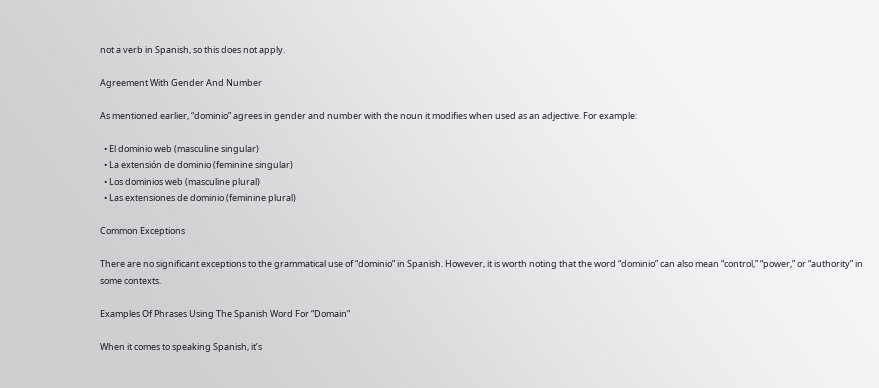not a verb in Spanish, so this does not apply.

Agreement With Gender And Number

As mentioned earlier, “dominio” agrees in gender and number with the noun it modifies when used as an adjective. For example:

  • El dominio web (masculine singular)
  • La extensión de dominio (feminine singular)
  • Los dominios web (masculine plural)
  • Las extensiones de dominio (feminine plural)

Common Exceptions

There are no significant exceptions to the grammatical use of “dominio” in Spanish. However, it is worth noting that the word “dominio” can also mean “control,” “power,” or “authority” in some contexts.

Examples Of Phrases Using The Spanish Word For “Domain”

When it comes to speaking Spanish, it’s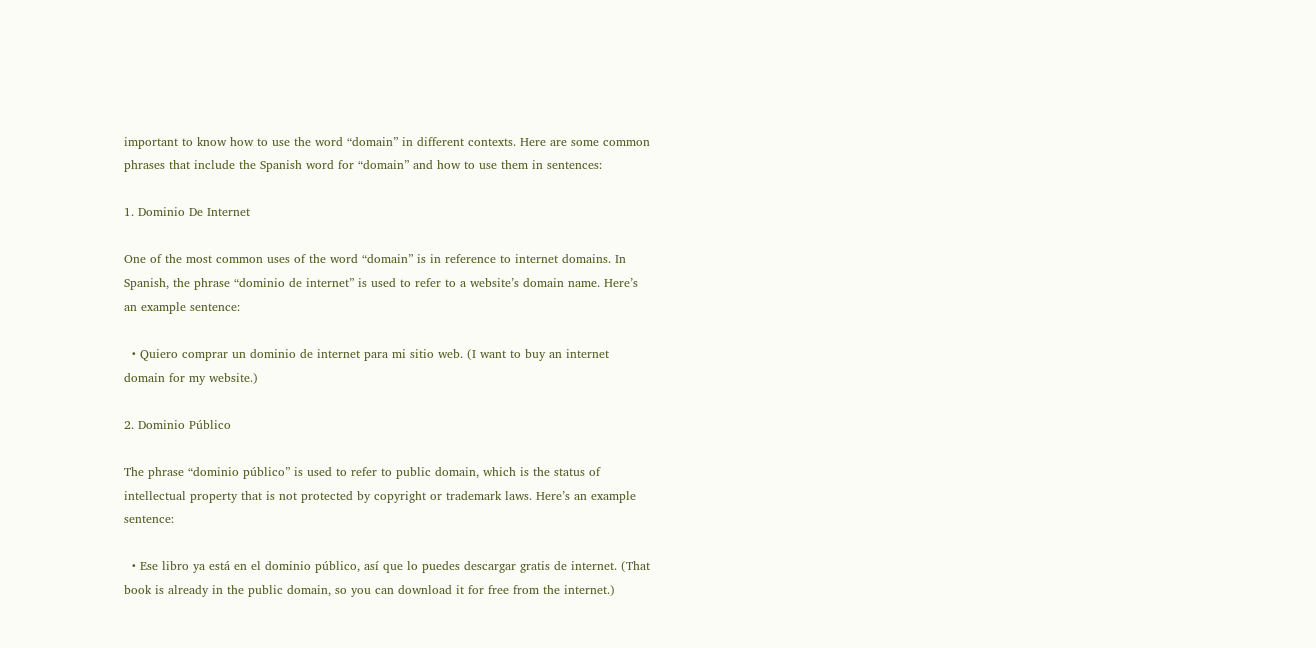important to know how to use the word “domain” in different contexts. Here are some common phrases that include the Spanish word for “domain” and how to use them in sentences:

1. Dominio De Internet

One of the most common uses of the word “domain” is in reference to internet domains. In Spanish, the phrase “dominio de internet” is used to refer to a website’s domain name. Here’s an example sentence:

  • Quiero comprar un dominio de internet para mi sitio web. (I want to buy an internet domain for my website.)

2. Dominio Público

The phrase “dominio público” is used to refer to public domain, which is the status of intellectual property that is not protected by copyright or trademark laws. Here’s an example sentence:

  • Ese libro ya está en el dominio público, así que lo puedes descargar gratis de internet. (That book is already in the public domain, so you can download it for free from the internet.)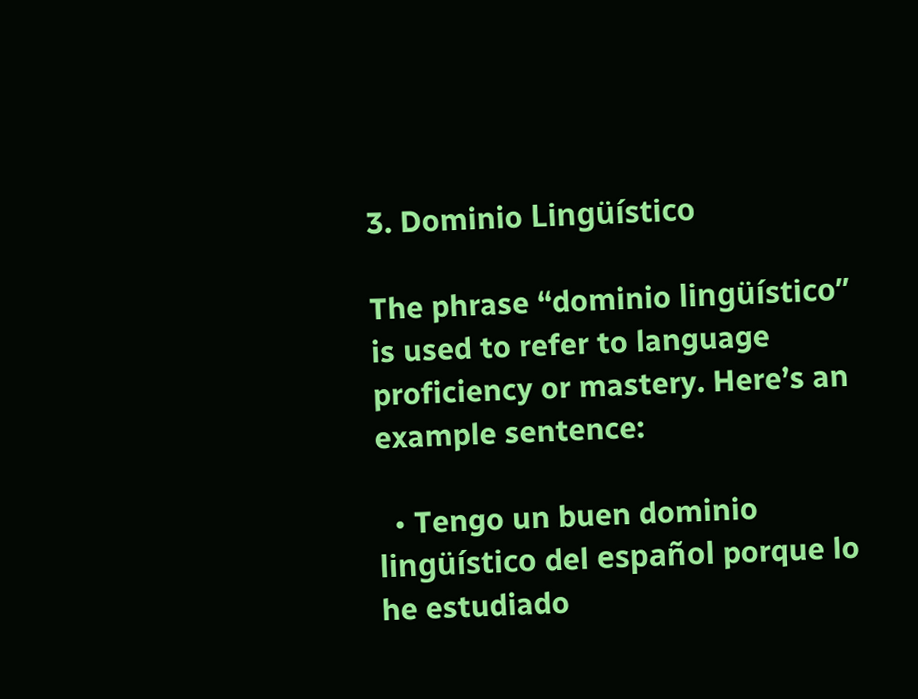3. Dominio Lingüístico

The phrase “dominio lingüístico” is used to refer to language proficiency or mastery. Here’s an example sentence:

  • Tengo un buen dominio lingüístico del español porque lo he estudiado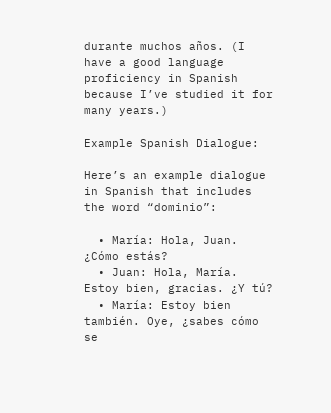durante muchos años. (I have a good language proficiency in Spanish because I’ve studied it for many years.)

Example Spanish Dialogue:

Here’s an example dialogue in Spanish that includes the word “dominio”:

  • María: Hola, Juan. ¿Cómo estás?
  • Juan: Hola, María. Estoy bien, gracias. ¿Y tú?
  • María: Estoy bien también. Oye, ¿sabes cómo se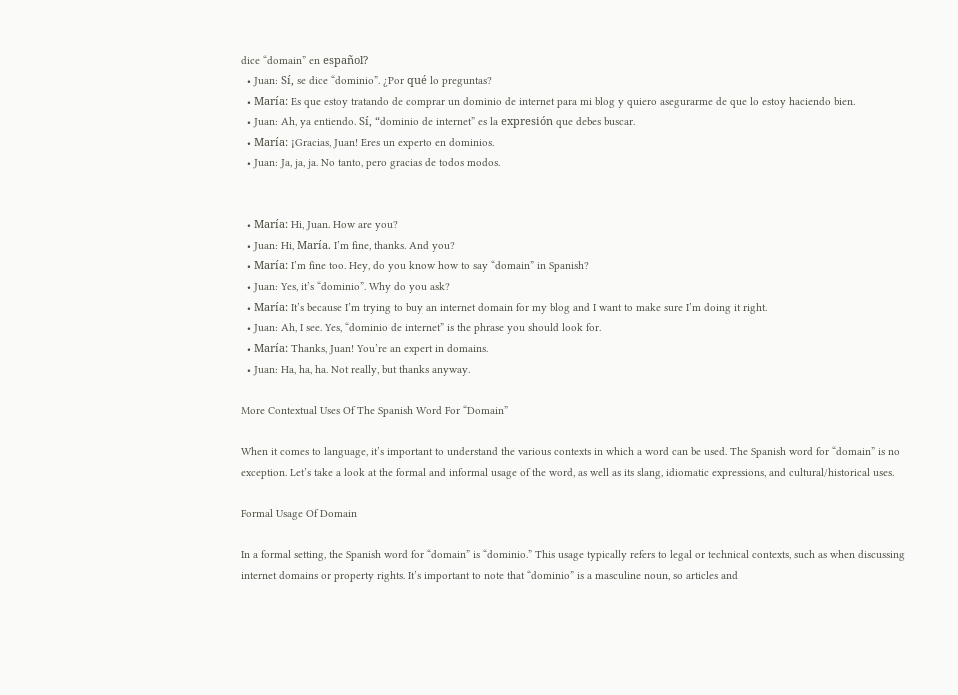dice “domain” en español?
  • Juan: Sí, se dice “dominio”. ¿Por qué lo preguntas?
  • María: Es que estoy tratando de comprar un dominio de internet para mi blog y quiero asegurarme de que lo estoy haciendo bien.
  • Juan: Ah, ya entiendo. Sí, “dominio de internet” es la expresión que debes buscar.
  • María: ¡Gracias, Juan! Eres un experto en dominios.
  • Juan: Ja, ja, ja. No tanto, pero gracias de todos modos.


  • María: Hi, Juan. How are you?
  • Juan: Hi, María. I’m fine, thanks. And you?
  • María: I’m fine too. Hey, do you know how to say “domain” in Spanish?
  • Juan: Yes, it’s “dominio”. Why do you ask?
  • María: It’s because I’m trying to buy an internet domain for my blog and I want to make sure I’m doing it right.
  • Juan: Ah, I see. Yes, “dominio de internet” is the phrase you should look for.
  • María: Thanks, Juan! You’re an expert in domains.
  • Juan: Ha, ha, ha. Not really, but thanks anyway.

More Contextual Uses Of The Spanish Word For “Domain”

When it comes to language, it’s important to understand the various contexts in which a word can be used. The Spanish word for “domain” is no exception. Let’s take a look at the formal and informal usage of the word, as well as its slang, idiomatic expressions, and cultural/historical uses.

Formal Usage Of Domain

In a formal setting, the Spanish word for “domain” is “dominio.” This usage typically refers to legal or technical contexts, such as when discussing internet domains or property rights. It’s important to note that “dominio” is a masculine noun, so articles and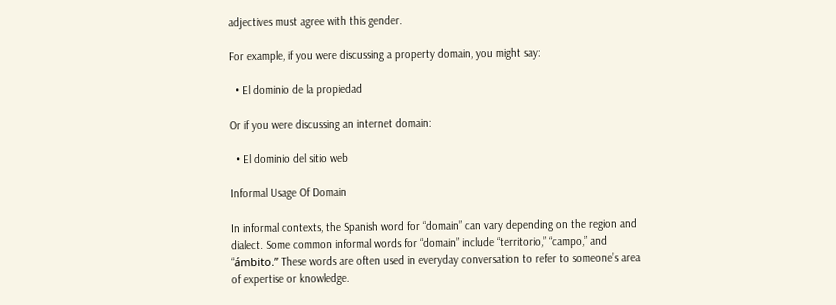adjectives must agree with this gender.

For example, if you were discussing a property domain, you might say:

  • El dominio de la propiedad

Or if you were discussing an internet domain:

  • El dominio del sitio web

Informal Usage Of Domain

In informal contexts, the Spanish word for “domain” can vary depending on the region and dialect. Some common informal words for “domain” include “territorio,” “campo,” and “ámbito.” These words are often used in everyday conversation to refer to someone’s area of expertise or knowledge.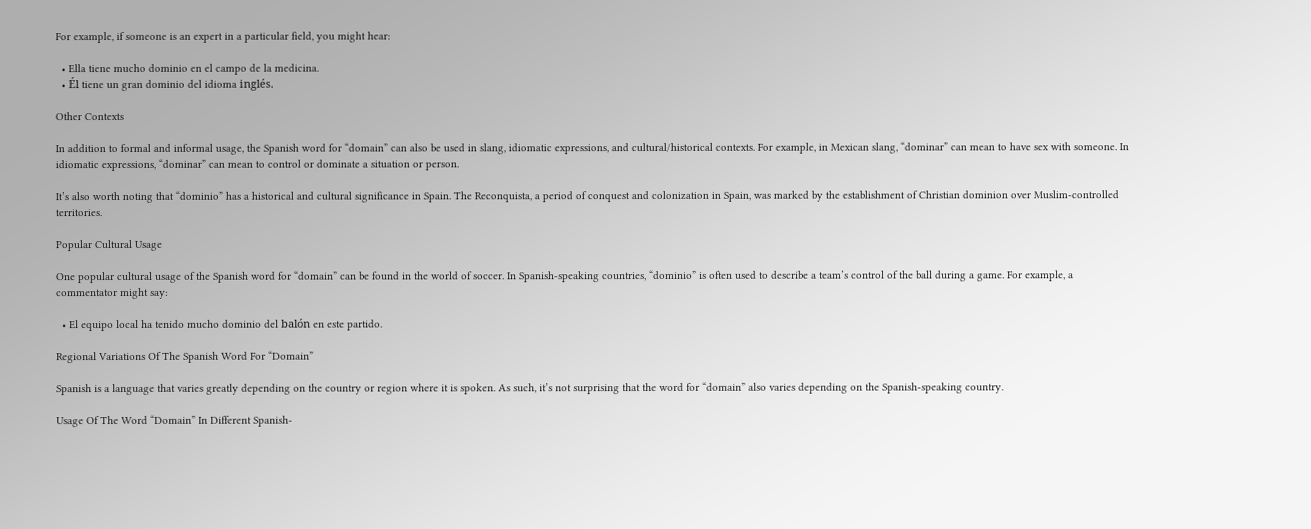For example, if someone is an expert in a particular field, you might hear:

  • Ella tiene mucho dominio en el campo de la medicina.
  • Él tiene un gran dominio del idioma inglés.

Other Contexts

In addition to formal and informal usage, the Spanish word for “domain” can also be used in slang, idiomatic expressions, and cultural/historical contexts. For example, in Mexican slang, “dominar” can mean to have sex with someone. In idiomatic expressions, “dominar” can mean to control or dominate a situation or person.

It’s also worth noting that “dominio” has a historical and cultural significance in Spain. The Reconquista, a period of conquest and colonization in Spain, was marked by the establishment of Christian dominion over Muslim-controlled territories.

Popular Cultural Usage

One popular cultural usage of the Spanish word for “domain” can be found in the world of soccer. In Spanish-speaking countries, “dominio” is often used to describe a team’s control of the ball during a game. For example, a commentator might say:

  • El equipo local ha tenido mucho dominio del balón en este partido.

Regional Variations Of The Spanish Word For “Domain”

Spanish is a language that varies greatly depending on the country or region where it is spoken. As such, it’s not surprising that the word for “domain” also varies depending on the Spanish-speaking country.

Usage Of The Word “Domain” In Different Spanish-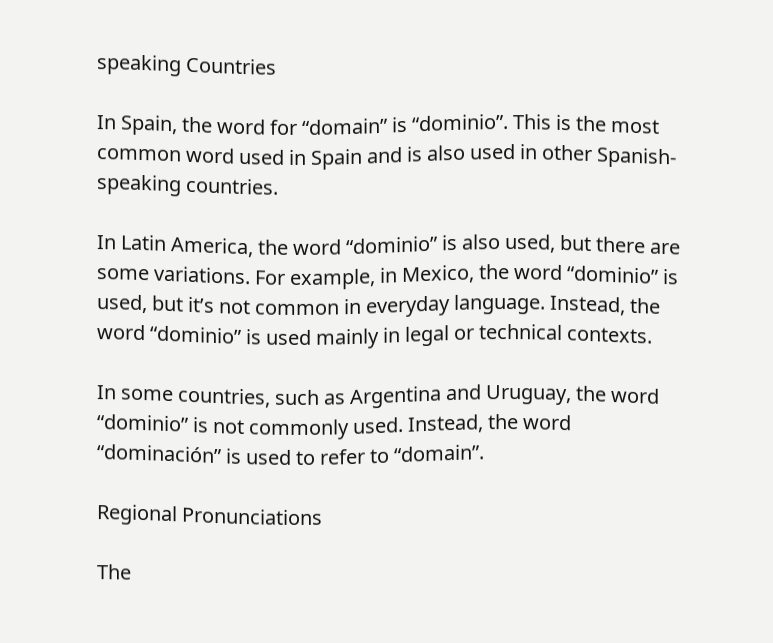speaking Countries

In Spain, the word for “domain” is “dominio”. This is the most common word used in Spain and is also used in other Spanish-speaking countries.

In Latin America, the word “dominio” is also used, but there are some variations. For example, in Mexico, the word “dominio” is used, but it’s not common in everyday language. Instead, the word “dominio” is used mainly in legal or technical contexts.

In some countries, such as Argentina and Uruguay, the word “dominio” is not commonly used. Instead, the word “dominación” is used to refer to “domain”.

Regional Pronunciations

The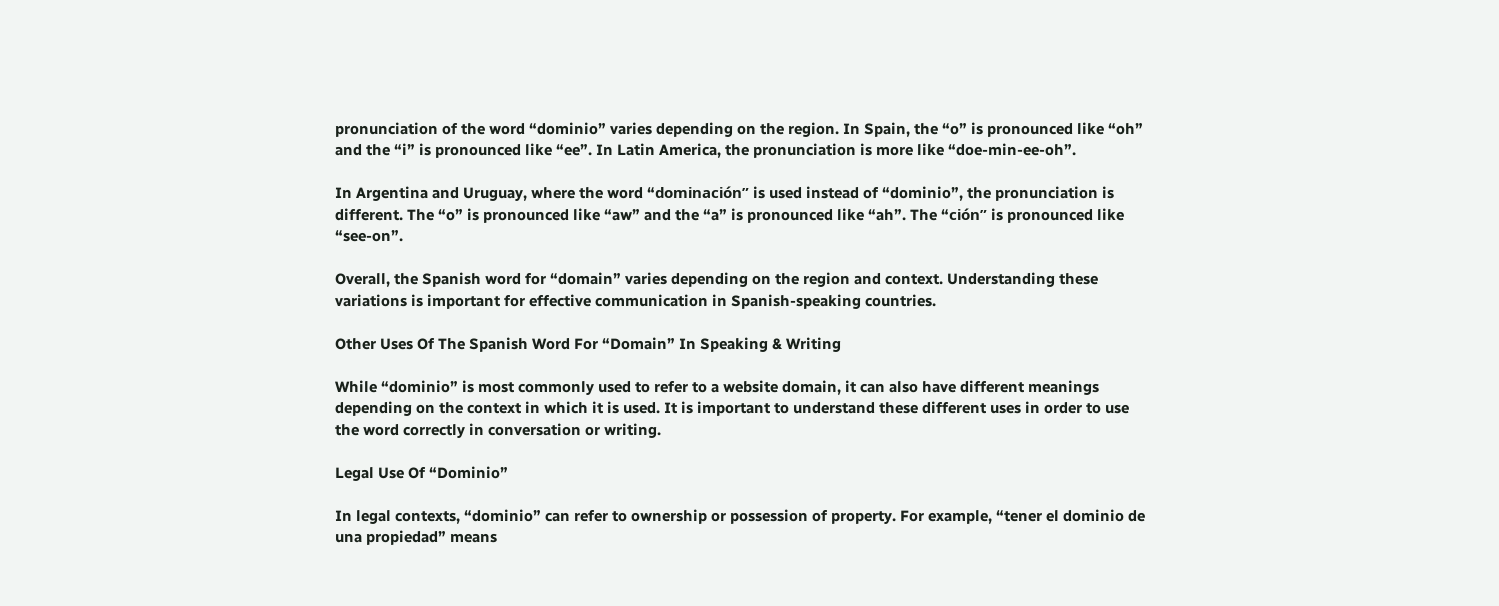pronunciation of the word “dominio” varies depending on the region. In Spain, the “o” is pronounced like “oh” and the “i” is pronounced like “ee”. In Latin America, the pronunciation is more like “doe-min-ee-oh”.

In Argentina and Uruguay, where the word “dominación” is used instead of “dominio”, the pronunciation is different. The “o” is pronounced like “aw” and the “a” is pronounced like “ah”. The “ción” is pronounced like “see-on”.

Overall, the Spanish word for “domain” varies depending on the region and context. Understanding these variations is important for effective communication in Spanish-speaking countries.

Other Uses Of The Spanish Word For “Domain” In Speaking & Writing

While “dominio” is most commonly used to refer to a website domain, it can also have different meanings depending on the context in which it is used. It is important to understand these different uses in order to use the word correctly in conversation or writing.

Legal Use Of “Dominio”

In legal contexts, “dominio” can refer to ownership or possession of property. For example, “tener el dominio de una propiedad” means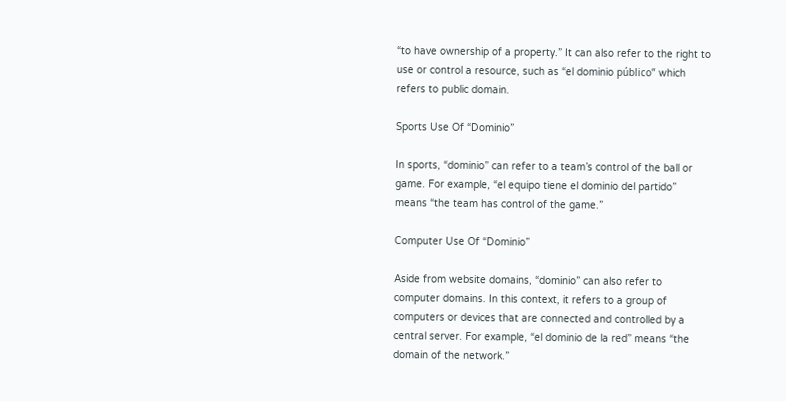“to have ownership of a property.” It can also refer to the right to use or control a resource, such as “el dominio público” which refers to public domain.

Sports Use Of “Dominio”

In sports, “dominio” can refer to a team’s control of the ball or game. For example, “el equipo tiene el dominio del partido” means “the team has control of the game.”

Computer Use Of “Dominio”

Aside from website domains, “dominio” can also refer to computer domains. In this context, it refers to a group of computers or devices that are connected and controlled by a central server. For example, “el dominio de la red” means “the domain of the network.”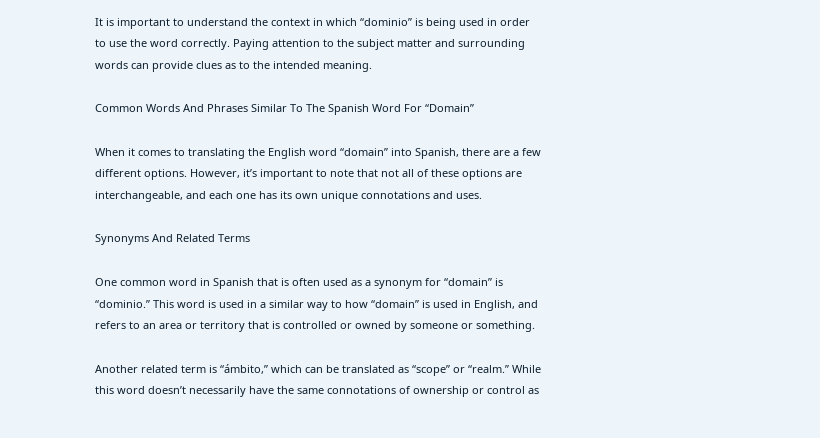It is important to understand the context in which “dominio” is being used in order to use the word correctly. Paying attention to the subject matter and surrounding words can provide clues as to the intended meaning.

Common Words And Phrases Similar To The Spanish Word For “Domain”

When it comes to translating the English word “domain” into Spanish, there are a few different options. However, it’s important to note that not all of these options are interchangeable, and each one has its own unique connotations and uses.

Synonyms And Related Terms

One common word in Spanish that is often used as a synonym for “domain” is “dominio.” This word is used in a similar way to how “domain” is used in English, and refers to an area or territory that is controlled or owned by someone or something.

Another related term is “ámbito,” which can be translated as “scope” or “realm.” While this word doesn’t necessarily have the same connotations of ownership or control as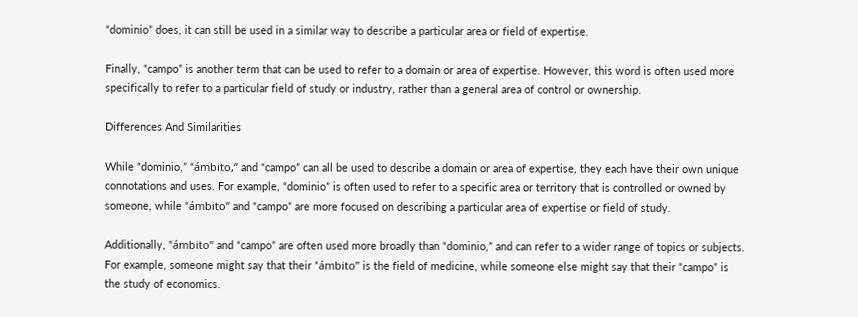“dominio” does, it can still be used in a similar way to describe a particular area or field of expertise.

Finally, “campo” is another term that can be used to refer to a domain or area of expertise. However, this word is often used more specifically to refer to a particular field of study or industry, rather than a general area of control or ownership.

Differences And Similarities

While “dominio,” “ámbito,” and “campo” can all be used to describe a domain or area of expertise, they each have their own unique connotations and uses. For example, “dominio” is often used to refer to a specific area or territory that is controlled or owned by someone, while “ámbito” and “campo” are more focused on describing a particular area of expertise or field of study.

Additionally, “ámbito” and “campo” are often used more broadly than “dominio,” and can refer to a wider range of topics or subjects. For example, someone might say that their “ámbito” is the field of medicine, while someone else might say that their “campo” is the study of economics.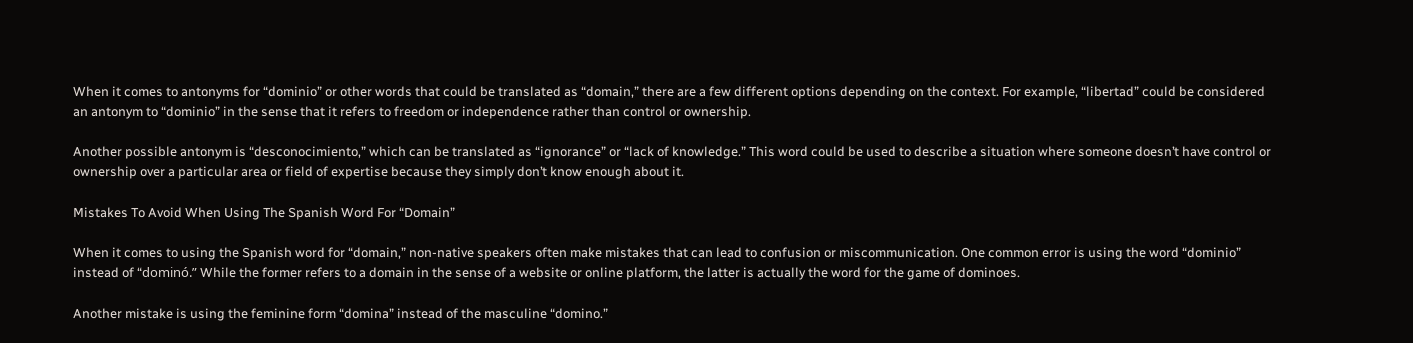When it comes to antonyms for “dominio” or other words that could be translated as “domain,” there are a few different options depending on the context. For example, “libertad” could be considered an antonym to “dominio” in the sense that it refers to freedom or independence rather than control or ownership.

Another possible antonym is “desconocimiento,” which can be translated as “ignorance” or “lack of knowledge.” This word could be used to describe a situation where someone doesn’t have control or ownership over a particular area or field of expertise because they simply don’t know enough about it.

Mistakes To Avoid When Using The Spanish Word For “Domain”

When it comes to using the Spanish word for “domain,” non-native speakers often make mistakes that can lead to confusion or miscommunication. One common error is using the word “dominio” instead of “dominó.” While the former refers to a domain in the sense of a website or online platform, the latter is actually the word for the game of dominoes.

Another mistake is using the feminine form “domina” instead of the masculine “domino.”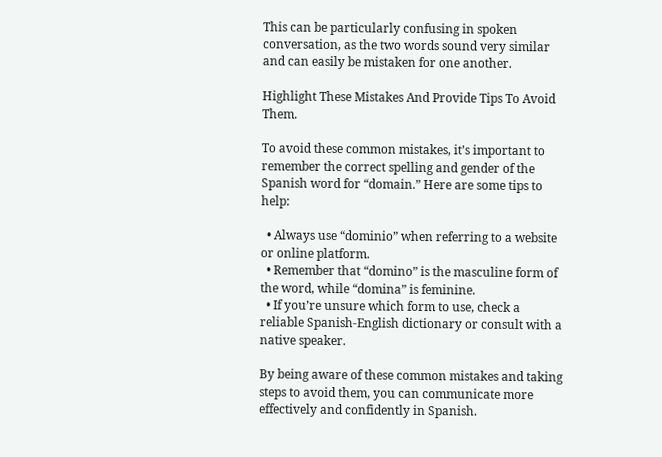This can be particularly confusing in spoken conversation, as the two words sound very similar and can easily be mistaken for one another.

Highlight These Mistakes And Provide Tips To Avoid Them.

To avoid these common mistakes, it’s important to remember the correct spelling and gender of the Spanish word for “domain.” Here are some tips to help:

  • Always use “dominio” when referring to a website or online platform.
  • Remember that “domino” is the masculine form of the word, while “domina” is feminine.
  • If you’re unsure which form to use, check a reliable Spanish-English dictionary or consult with a native speaker.

By being aware of these common mistakes and taking steps to avoid them, you can communicate more effectively and confidently in Spanish.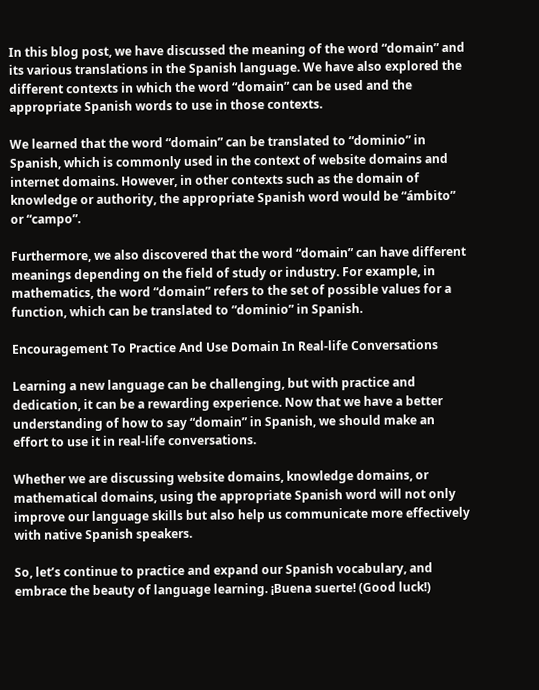In this blog post, we have discussed the meaning of the word “domain” and its various translations in the Spanish language. We have also explored the different contexts in which the word “domain” can be used and the appropriate Spanish words to use in those contexts.

We learned that the word “domain” can be translated to “dominio” in Spanish, which is commonly used in the context of website domains and internet domains. However, in other contexts such as the domain of knowledge or authority, the appropriate Spanish word would be “ámbito” or “campo”.

Furthermore, we also discovered that the word “domain” can have different meanings depending on the field of study or industry. For example, in mathematics, the word “domain” refers to the set of possible values for a function, which can be translated to “dominio” in Spanish.

Encouragement To Practice And Use Domain In Real-life Conversations

Learning a new language can be challenging, but with practice and dedication, it can be a rewarding experience. Now that we have a better understanding of how to say “domain” in Spanish, we should make an effort to use it in real-life conversations.

Whether we are discussing website domains, knowledge domains, or mathematical domains, using the appropriate Spanish word will not only improve our language skills but also help us communicate more effectively with native Spanish speakers.

So, let’s continue to practice and expand our Spanish vocabulary, and embrace the beauty of language learning. ¡Buena suerte! (Good luck!)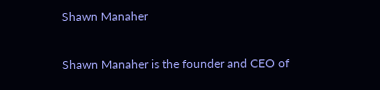Shawn Manaher

Shawn Manaher is the founder and CEO of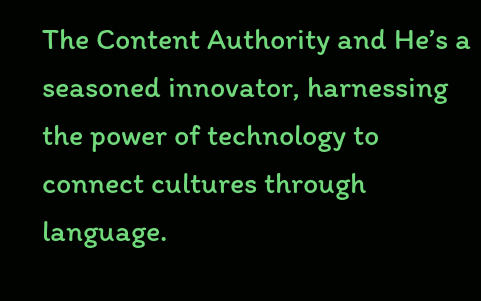The Content Authority and He’s a seasoned innovator, harnessing the power of technology to connect cultures through language.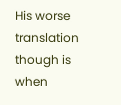His worse translation though is when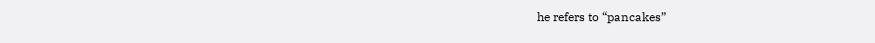he refers to “pancakes”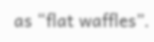as “flat waffles”.